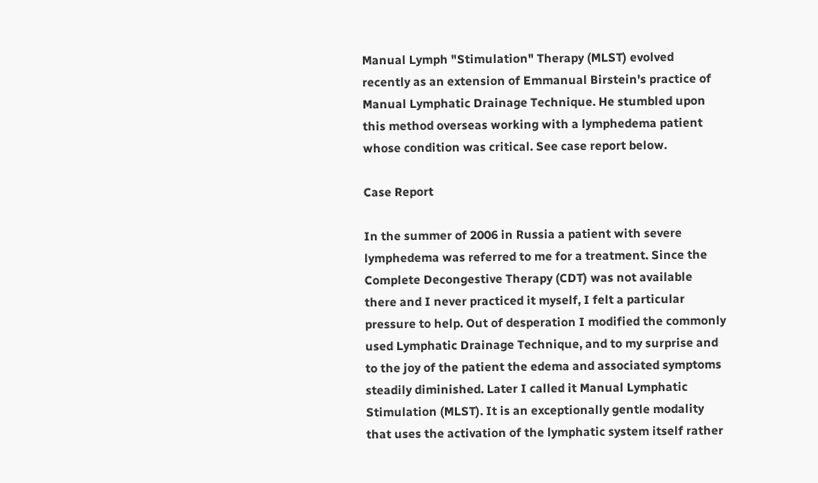Manual Lymph "Stimulation" Therapy (MLST) evolved recently as an extension of Emmanual Birstein's practice of Manual Lymphatic Drainage Technique. He stumbled upon this method overseas working with a lymphedema patient whose condition was critical. See case report below.

Case Report

In the summer of 2006 in Russia a patient with severe lymphedema was referred to me for a treatment. Since the Complete Decongestive Therapy (CDT) was not available there and I never practiced it myself, I felt a particular pressure to help. Out of desperation I modified the commonly used Lymphatic Drainage Technique, and to my surprise and to the joy of the patient the edema and associated symptoms steadily diminished. Later I called it Manual Lymphatic Stimulation (MLST). It is an exceptionally gentle modality that uses the activation of the lymphatic system itself rather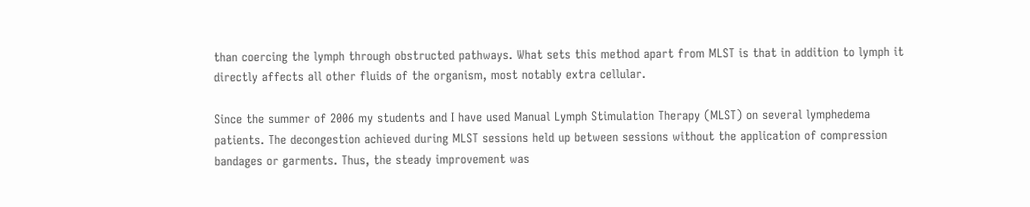than coercing the lymph through obstructed pathways. What sets this method apart from MLST is that in addition to lymph it directly affects all other fluids of the organism, most notably extra cellular.

Since the summer of 2006 my students and I have used Manual Lymph Stimulation Therapy (MLST) on several lymphedema patients. The decongestion achieved during MLST sessions held up between sessions without the application of compression bandages or garments. Thus, the steady improvement was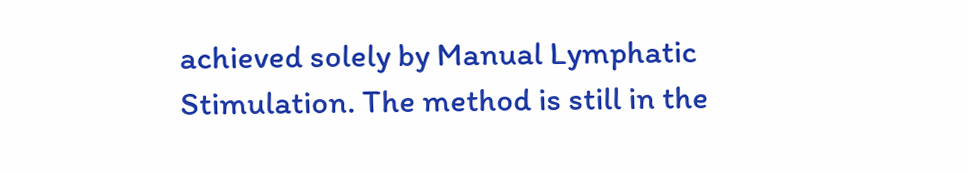achieved solely by Manual Lymphatic Stimulation. The method is still in the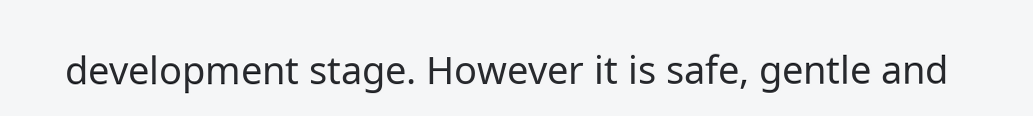development stage. However it is safe, gentle and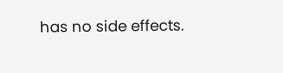has no side effects.